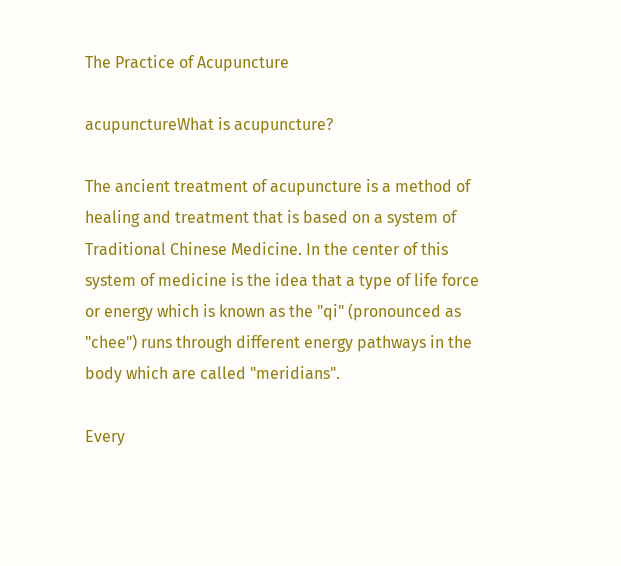The Practice of Acupuncture

acupunctureWhat is acupuncture?

The ancient treatment of acupuncture is a method of healing and treatment that is based on a system of Traditional Chinese Medicine. In the center of this system of medicine is the idea that a type of life force or energy which is known as the "qi" (pronounced as "chee") runs through different energy pathways in the body which are called "meridians".

Every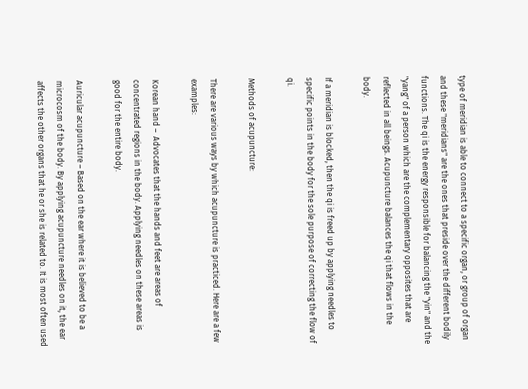type of meridian is able to connect to a specific organ, or group of organ and these "meridians" are the ones that preside over the different bodily functions. The qi is the energy responsible for balancing the "yin" and the "yang" of a person which are the complementary opposites that are reflected in all beings. Acupuncture balances the qi that flows in the body.

If a meridian is blocked, then the qi is freed up by applying needles to specific points in the body for the sole purpose of correcting the flow of qi.

Methods of acupuncture:

There are various ways by which acupuncture is practiced. Here are a few examples:

Korean hand –  Advocates that the hands and feet are areas of concentrated regions in the body. Applying needles on these areas is good for the entire body.

Auricular acupuncture – Based on the ear where it is believed to be a microcosm of the body. By applying acupuncture needles on it, the ear affects the other organs that he or she is related to. It is most often used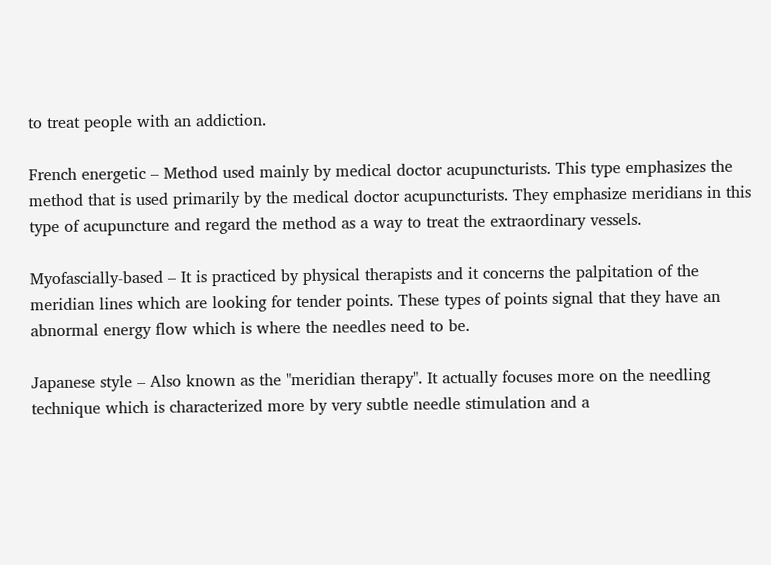to treat people with an addiction.

French energetic – Method used mainly by medical doctor acupuncturists. This type emphasizes the method that is used primarily by the medical doctor acupuncturists. They emphasize meridians in this type of acupuncture and regard the method as a way to treat the extraordinary vessels.

Myofascially-based – It is practiced by physical therapists and it concerns the palpitation of the meridian lines which are looking for tender points. These types of points signal that they have an abnormal energy flow which is where the needles need to be.

Japanese style – Also known as the "meridian therapy". It actually focuses more on the needling technique which is characterized more by very subtle needle stimulation and a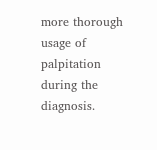more thorough usage of palpitation during the diagnosis.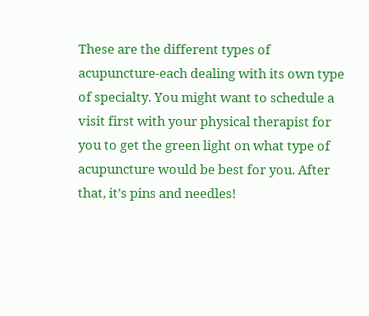These are the different types of acupuncture-each dealing with its own type of specialty. You might want to schedule a visit first with your physical therapist for you to get the green light on what type of acupuncture would be best for you. After that, it’s pins and needles!